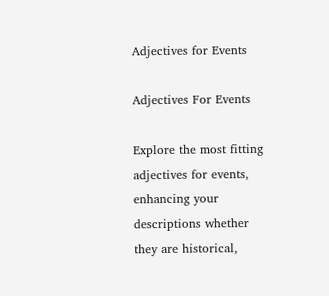Adjectives for Events

Adjectives For Events

Explore the most fitting adjectives for events, enhancing your descriptions whether they are historical,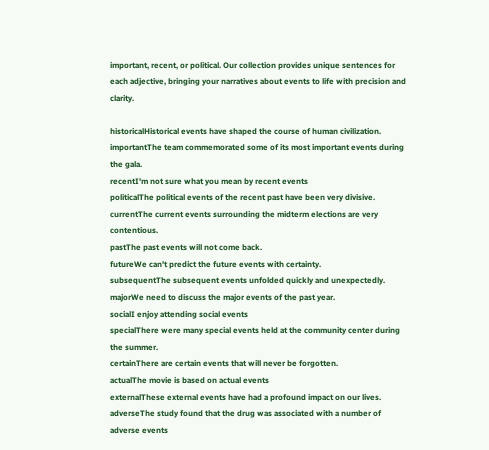important, recent, or political. Our collection provides unique sentences for each adjective, bringing your narratives about events to life with precision and clarity.

historicalHistorical events have shaped the course of human civilization.
importantThe team commemorated some of its most important events during the gala.
recentI'm not sure what you mean by recent events
politicalThe political events of the recent past have been very divisive.
currentThe current events surrounding the midterm elections are very contentious.
pastThe past events will not come back.
futureWe can't predict the future events with certainty.
subsequentThe subsequent events unfolded quickly and unexpectedly.
majorWe need to discuss the major events of the past year.
socialI enjoy attending social events
specialThere were many special events held at the community center during the summer.
certainThere are certain events that will never be forgotten.
actualThe movie is based on actual events
externalThese external events have had a profound impact on our lives.
adverseThe study found that the drug was associated with a number of adverse events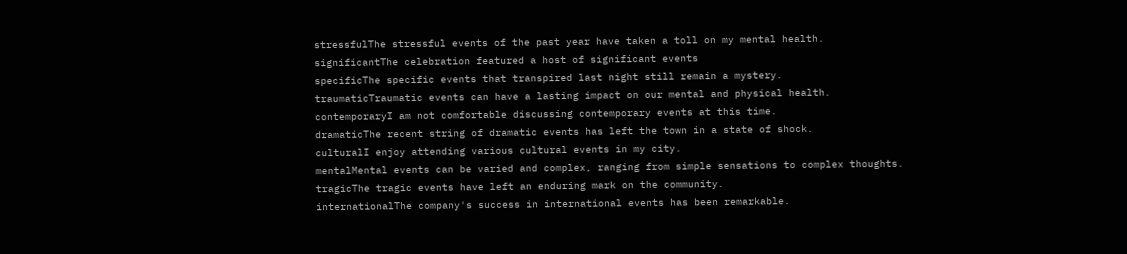stressfulThe stressful events of the past year have taken a toll on my mental health.
significantThe celebration featured a host of significant events
specificThe specific events that transpired last night still remain a mystery.
traumaticTraumatic events can have a lasting impact on our mental and physical health.
contemporaryI am not comfortable discussing contemporary events at this time.
dramaticThe recent string of dramatic events has left the town in a state of shock.
culturalI enjoy attending various cultural events in my city.
mentalMental events can be varied and complex, ranging from simple sensations to complex thoughts.
tragicThe tragic events have left an enduring mark on the community.
internationalThe company's success in international events has been remarkable.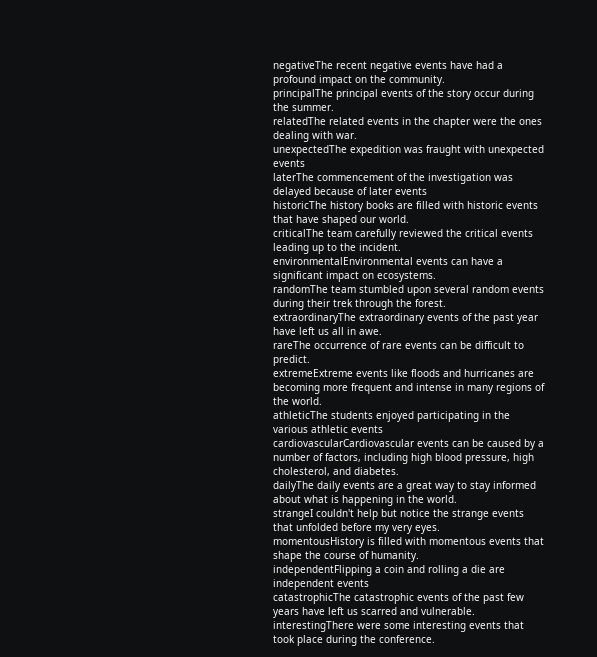negativeThe recent negative events have had a profound impact on the community.
principalThe principal events of the story occur during the summer.
relatedThe related events in the chapter were the ones dealing with war.
unexpectedThe expedition was fraught with unexpected events
laterThe commencement of the investigation was delayed because of later events
historicThe history books are filled with historic events that have shaped our world.
criticalThe team carefully reviewed the critical events leading up to the incident.
environmentalEnvironmental events can have a significant impact on ecosystems.
randomThe team stumbled upon several random events during their trek through the forest.
extraordinaryThe extraordinary events of the past year have left us all in awe.
rareThe occurrence of rare events can be difficult to predict.
extremeExtreme events like floods and hurricanes are becoming more frequent and intense in many regions of the world.
athleticThe students enjoyed participating in the various athletic events
cardiovascularCardiovascular events can be caused by a number of factors, including high blood pressure, high cholesterol, and diabetes.
dailyThe daily events are a great way to stay informed about what is happening in the world.
strangeI couldn't help but notice the strange events that unfolded before my very eyes.
momentousHistory is filled with momentous events that shape the course of humanity.
independentFlipping a coin and rolling a die are independent events
catastrophicThe catastrophic events of the past few years have left us scarred and vulnerable.
interestingThere were some interesting events that took place during the conference.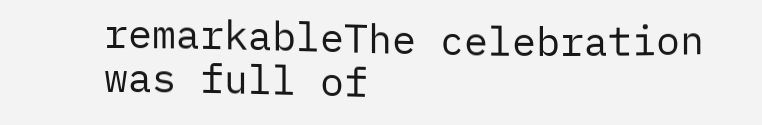remarkableThe celebration was full of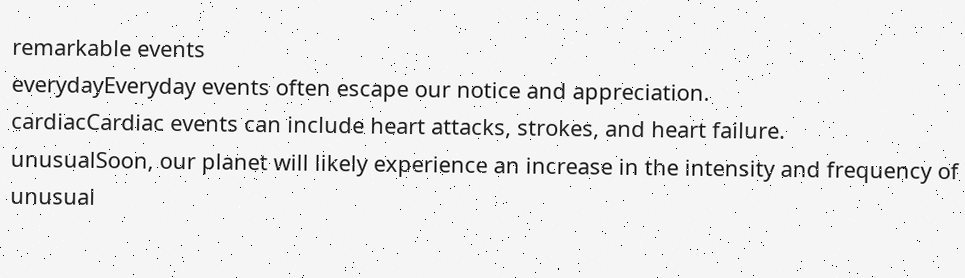remarkable events
everydayEveryday events often escape our notice and appreciation.
cardiacCardiac events can include heart attacks, strokes, and heart failure.
unusualSoon, our planet will likely experience an increase in the intensity and frequency of unusual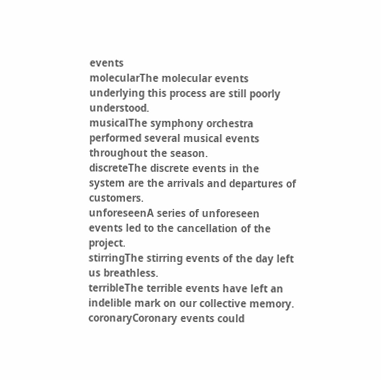events
molecularThe molecular events underlying this process are still poorly understood.
musicalThe symphony orchestra performed several musical events throughout the season.
discreteThe discrete events in the system are the arrivals and departures of customers.
unforeseenA series of unforeseen events led to the cancellation of the project.
stirringThe stirring events of the day left us breathless.
terribleThe terrible events have left an indelible mark on our collective memory.
coronaryCoronary events could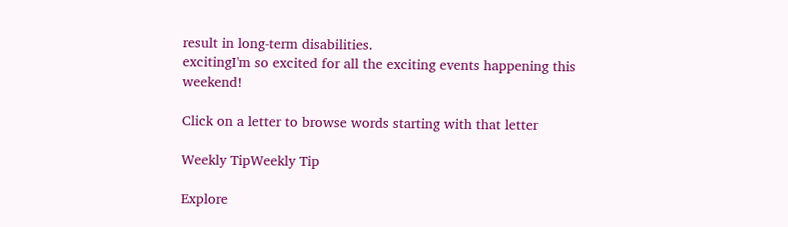result in long-term disabilities.
excitingI'm so excited for all the exciting events happening this weekend!

Click on a letter to browse words starting with that letter

Weekly TipWeekly Tip

Explore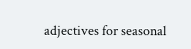adjectives for seasonal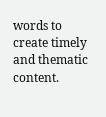words to create timely and thematic content.